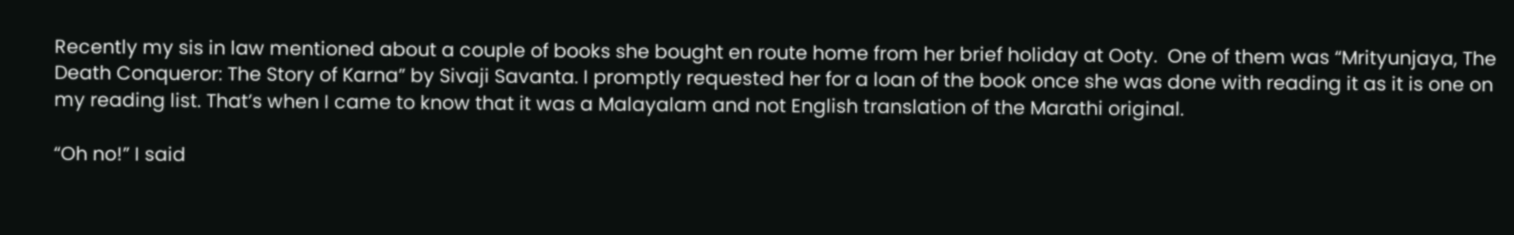Recently my sis in law mentioned about a couple of books she bought en route home from her brief holiday at Ooty.  One of them was “Mrityunjaya, The Death Conqueror: The Story of Karna” by Sivaji Savanta. I promptly requested her for a loan of the book once she was done with reading it as it is one on my reading list. That’s when I came to know that it was a Malayalam and not English translation of the Marathi original.

“Oh no!” I said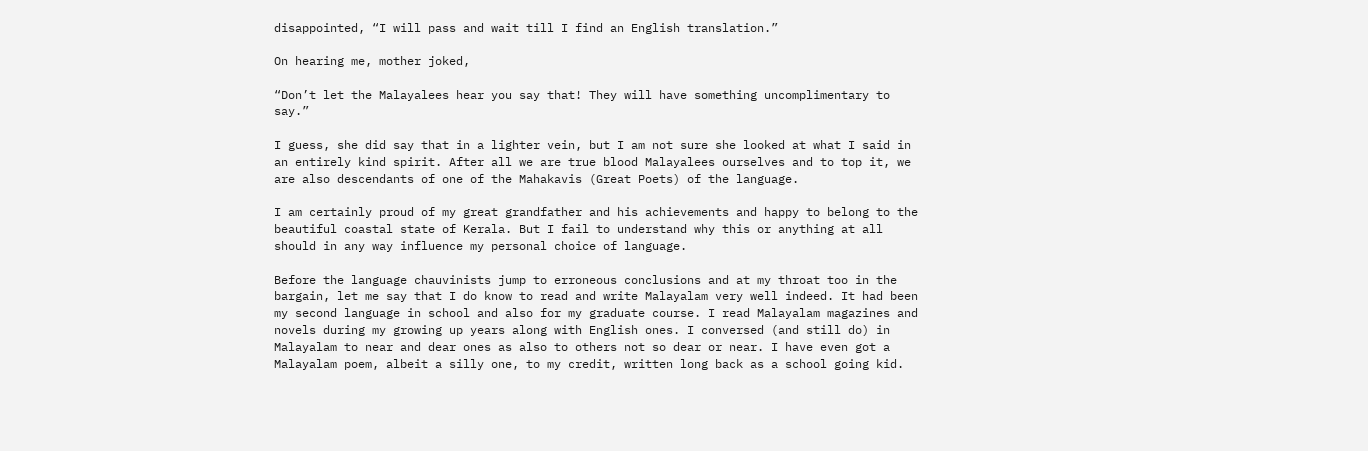disappointed, “I will pass and wait till I find an English translation.”

On hearing me, mother joked,

“Don’t let the Malayalees hear you say that! They will have something uncomplimentary to say.”

I guess, she did say that in a lighter vein, but I am not sure she looked at what I said in an entirely kind spirit. After all we are true blood Malayalees ourselves and to top it, we are also descendants of one of the Mahakavis (Great Poets) of the language.

I am certainly proud of my great grandfather and his achievements and happy to belong to the beautiful coastal state of Kerala. But I fail to understand why this or anything at all should in any way influence my personal choice of language.

Before the language chauvinists jump to erroneous conclusions and at my throat too in the bargain, let me say that I do know to read and write Malayalam very well indeed. It had been my second language in school and also for my graduate course. I read Malayalam magazines and novels during my growing up years along with English ones. I conversed (and still do) in Malayalam to near and dear ones as also to others not so dear or near. I have even got a Malayalam poem, albeit a silly one, to my credit, written long back as a school going kid.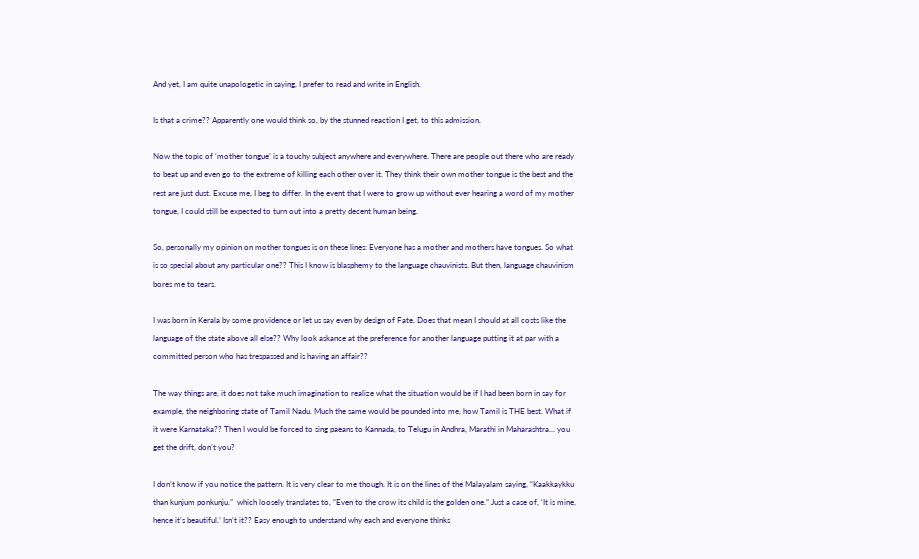And yet, I am quite unapologetic in saying, I prefer to read and write in English.

Is that a crime?? Apparently one would think so, by the stunned reaction I get, to this admission.

Now the topic of ‘mother tongue’ is a touchy subject anywhere and everywhere. There are people out there who are ready to beat up and even go to the extreme of killing each other over it. They think their own mother tongue is the best and the rest are just dust. Excuse me, I beg to differ. In the event that I were to grow up without ever hearing a word of my mother tongue, I could still be expected to turn out into a pretty decent human being.

So, personally my opinion on mother tongues is on these lines: Everyone has a mother and mothers have tongues. So what is so special about any particular one?? This I know is blasphemy to the language chauvinists. But then, language chauvinism bores me to tears.

I was born in Kerala by some providence or let us say even by design of Fate. Does that mean I should at all costs like the language of the state above all else?? Why look askance at the preference for another language putting it at par with a committed person who has trespassed and is having an affair??

The way things are, it does not take much imagination to realize what the situation would be if I had been born in say for example, the neighboring state of Tamil Nadu. Much the same would be pounded into me, how Tamil is THE best. What if it were Karnataka?? Then I would be forced to sing paeans to Kannada, to Telugu in Andhra, Marathi in Maharashtra… you get the drift, don’t you?

I don’t know if you notice the pattern. It is very clear to me though. It is on the lines of the Malayalam saying, “Kaakkaykku than kunjum ponkunju.”  which loosely translates to, “Even to the crow its child is the golden one.” Just a case of, ‘It is mine, hence it’s beautiful.’ Isn’t it?? Easy enough to understand why each and everyone thinks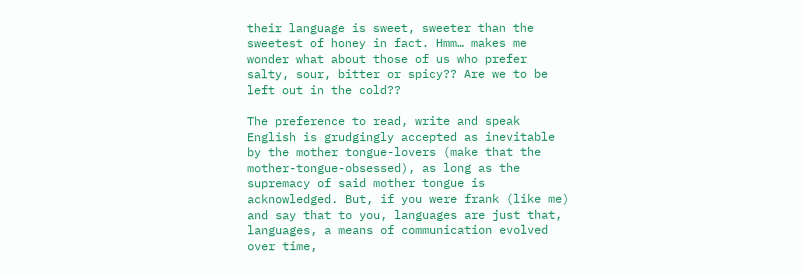their language is sweet, sweeter than the sweetest of honey in fact. Hmm… makes me wonder what about those of us who prefer salty, sour, bitter or spicy?? Are we to be left out in the cold??

The preference to read, write and speak English is grudgingly accepted as inevitable by the mother tongue-lovers (make that the mother-tongue-obsessed), as long as the supremacy of said mother tongue is acknowledged. But, if you were frank (like me) and say that to you, languages are just that, languages, a means of communication evolved over time,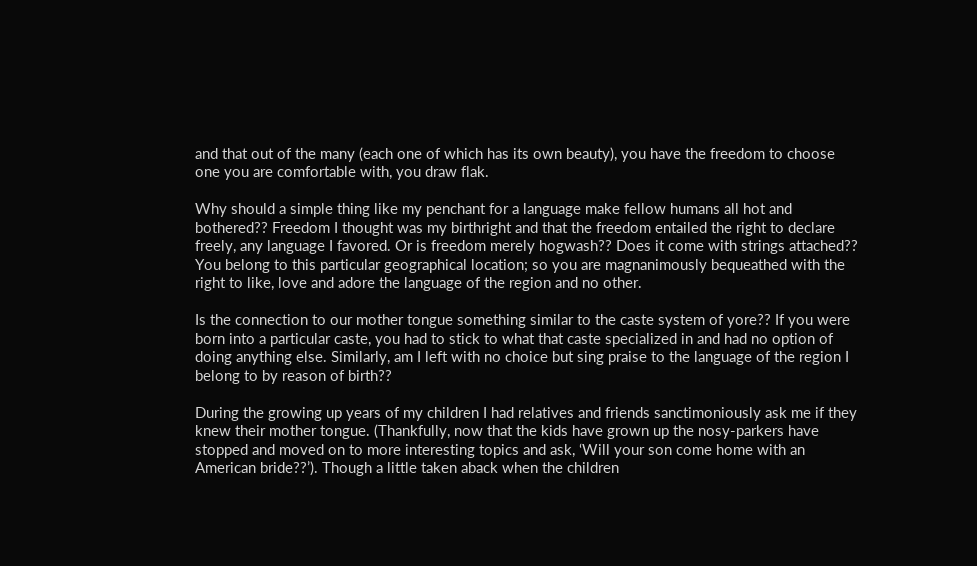and that out of the many (each one of which has its own beauty), you have the freedom to choose one you are comfortable with, you draw flak.

Why should a simple thing like my penchant for a language make fellow humans all hot and bothered?? Freedom I thought was my birthright and that the freedom entailed the right to declare freely, any language I favored. Or is freedom merely hogwash?? Does it come with strings attached?? You belong to this particular geographical location; so you are magnanimously bequeathed with the right to like, love and adore the language of the region and no other.

Is the connection to our mother tongue something similar to the caste system of yore?? If you were born into a particular caste, you had to stick to what that caste specialized in and had no option of doing anything else. Similarly, am I left with no choice but sing praise to the language of the region I belong to by reason of birth??

During the growing up years of my children I had relatives and friends sanctimoniously ask me if they knew their mother tongue. (Thankfully, now that the kids have grown up the nosy-parkers have stopped and moved on to more interesting topics and ask, ‘Will your son come home with an American bride??’). Though a little taken aback when the children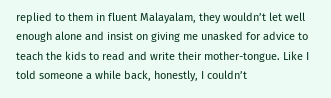replied to them in fluent Malayalam, they wouldn’t let well enough alone and insist on giving me unasked for advice to teach the kids to read and write their mother-tongue. Like I told someone a while back, honestly, I couldn’t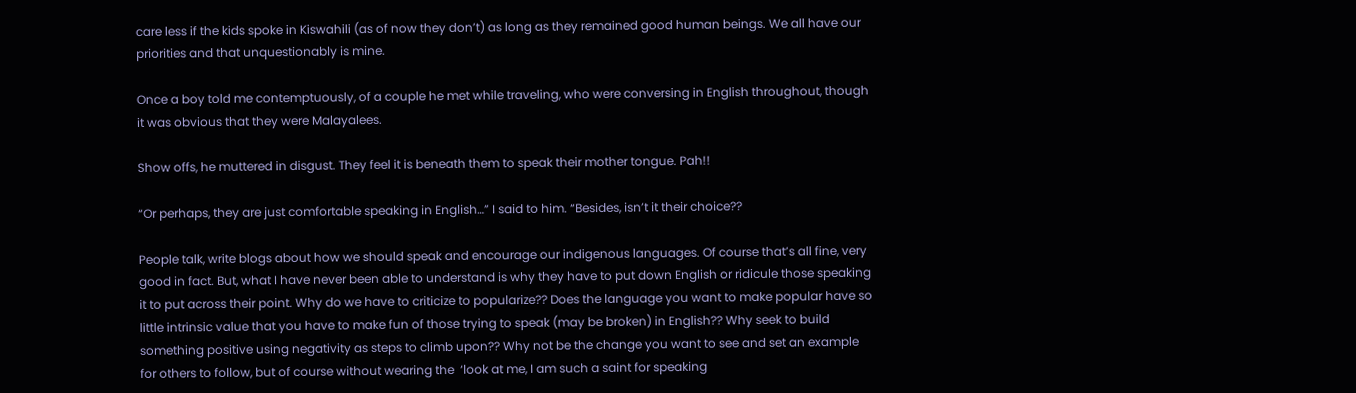care less if the kids spoke in Kiswahili (as of now they don’t) as long as they remained good human beings. We all have our priorities and that unquestionably is mine.

Once a boy told me contemptuously, of a couple he met while traveling, who were conversing in English throughout, though it was obvious that they were Malayalees.

Show offs, he muttered in disgust. They feel it is beneath them to speak their mother tongue. Pah!!

“Or perhaps, they are just comfortable speaking in English…” I said to him. “Besides, isn’t it their choice??

People talk, write blogs about how we should speak and encourage our indigenous languages. Of course that’s all fine, very good in fact. But, what I have never been able to understand is why they have to put down English or ridicule those speaking it to put across their point. Why do we have to criticize to popularize?? Does the language you want to make popular have so little intrinsic value that you have to make fun of those trying to speak (may be broken) in English?? Why seek to build something positive using negativity as steps to climb upon?? Why not be the change you want to see and set an example for others to follow, but of course without wearing the  ‘look at me, I am such a saint for speaking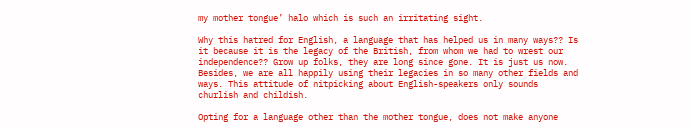my mother tongue’ halo which is such an irritating sight.

Why this hatred for English, a language that has helped us in many ways?? Is it because it is the legacy of the British, from whom we had to wrest our independence?? Grow up folks, they are long since gone. It is just us now. Besides, we are all happily using their legacies in so many other fields and ways. This attitude of nitpicking about English-speakers only sounds churlish and childish.

Opting for a language other than the mother tongue, does not make anyone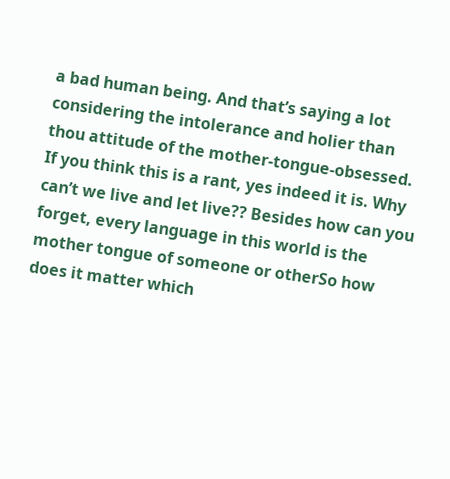a bad human being. And that’s saying a lot considering the intolerance and holier than thou attitude of the mother-tongue-obsessed. If you think this is a rant, yes indeed it is. Why can’t we live and let live?? Besides how can you forget, every language in this world is the mother tongue of someone or otherSo how does it matter which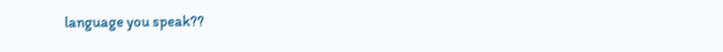language you speak??